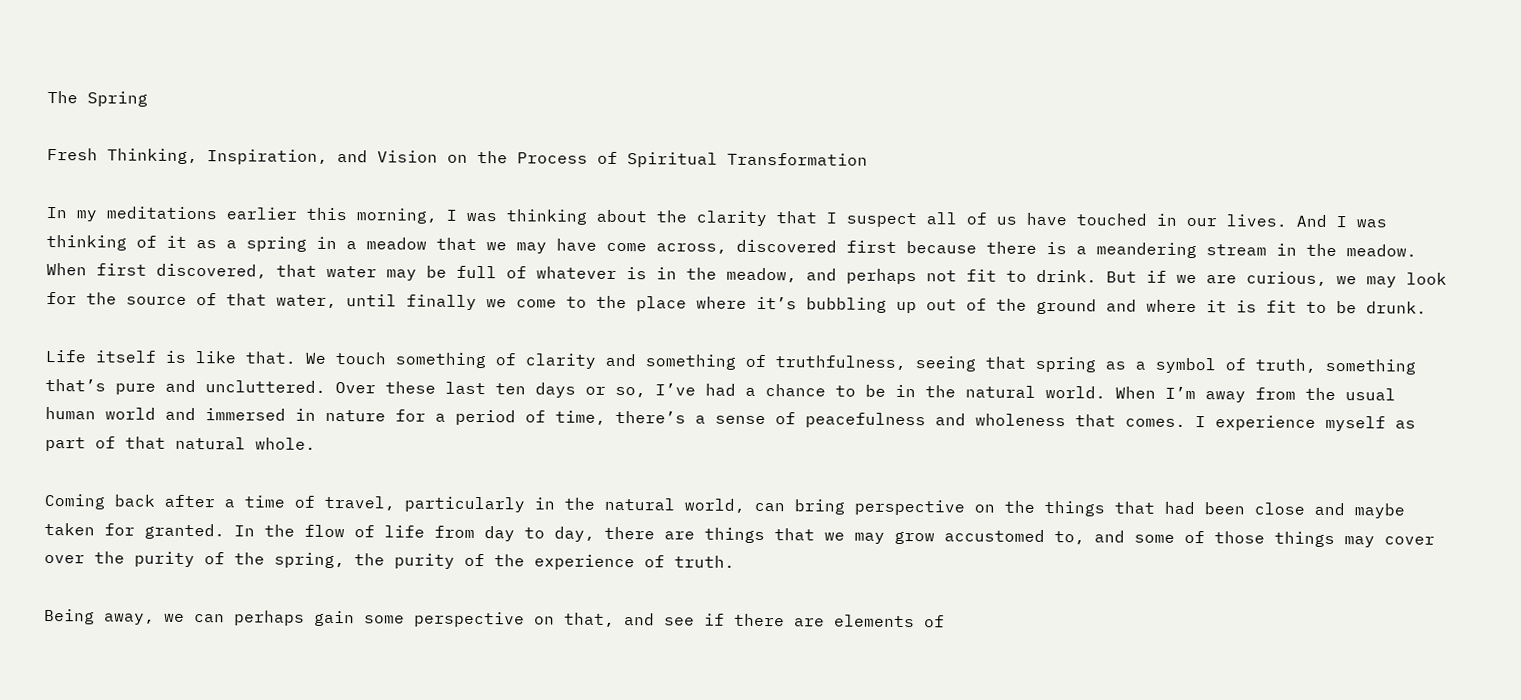The Spring

Fresh Thinking, Inspiration, and Vision on the Process of Spiritual Transformation

In my meditations earlier this morning, I was thinking about the clarity that I suspect all of us have touched in our lives. And I was thinking of it as a spring in a meadow that we may have come across, discovered first because there is a meandering stream in the meadow. When first discovered, that water may be full of whatever is in the meadow, and perhaps not fit to drink. But if we are curious, we may look for the source of that water, until finally we come to the place where it’s bubbling up out of the ground and where it is fit to be drunk.

Life itself is like that. We touch something of clarity and something of truthfulness, seeing that spring as a symbol of truth, something that’s pure and uncluttered. Over these last ten days or so, I’ve had a chance to be in the natural world. When I’m away from the usual human world and immersed in nature for a period of time, there’s a sense of peacefulness and wholeness that comes. I experience myself as part of that natural whole.

Coming back after a time of travel, particularly in the natural world, can bring perspective on the things that had been close and maybe taken for granted. In the flow of life from day to day, there are things that we may grow accustomed to, and some of those things may cover over the purity of the spring, the purity of the experience of truth.

Being away, we can perhaps gain some perspective on that, and see if there are elements of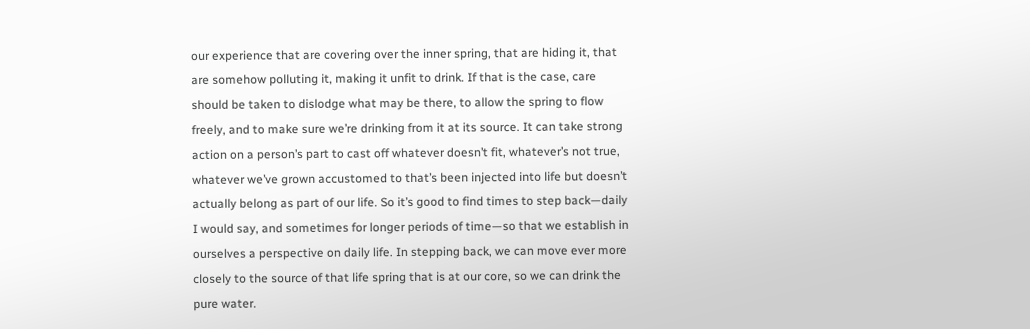our experience that are covering over the inner spring, that are hiding it, that are somehow polluting it, making it unfit to drink. If that is the case, care should be taken to dislodge what may be there, to allow the spring to flow freely, and to make sure we’re drinking from it at its source. It can take strong action on a person’s part to cast off whatever doesn’t fit, whatever’s not true, whatever we’ve grown accustomed to that’s been injected into life but doesn’t actually belong as part of our life. So it’s good to find times to step back—daily I would say, and sometimes for longer periods of time—so that we establish in ourselves a perspective on daily life. In stepping back, we can move ever more closely to the source of that life spring that is at our core, so we can drink the pure water.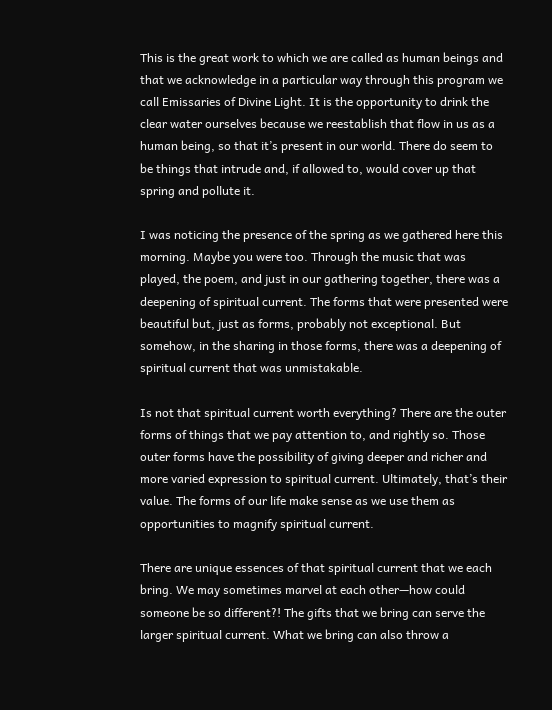This is the great work to which we are called as human beings and that we acknowledge in a particular way through this program we call Emissaries of Divine Light. It is the opportunity to drink the clear water ourselves because we reestablish that flow in us as a human being, so that it’s present in our world. There do seem to be things that intrude and, if allowed to, would cover up that spring and pollute it.

I was noticing the presence of the spring as we gathered here this morning. Maybe you were too. Through the music that was played, the poem, and just in our gathering together, there was a deepening of spiritual current. The forms that were presented were beautiful but, just as forms, probably not exceptional. But somehow, in the sharing in those forms, there was a deepening of spiritual current that was unmistakable.

Is not that spiritual current worth everything? There are the outer forms of things that we pay attention to, and rightly so. Those outer forms have the possibility of giving deeper and richer and more varied expression to spiritual current. Ultimately, that’s their value. The forms of our life make sense as we use them as opportunities to magnify spiritual current.

There are unique essences of that spiritual current that we each bring. We may sometimes marvel at each other—how could someone be so different?! The gifts that we bring can serve the larger spiritual current. What we bring can also throw a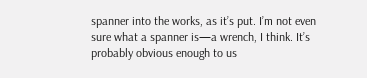spanner into the works, as it’s put. I’m not even sure what a spanner is—a wrench, I think. It’s probably obvious enough to us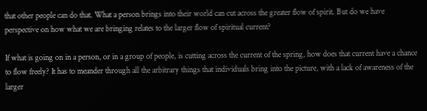that other people can do that. What a person brings into their world can cut across the greater flow of spirit. But do we have perspective on how what we are bringing relates to the larger flow of spiritual current?

If what is going on in a person, or in a group of people, is cutting across the current of the spring, how does that current have a chance to flow freely? It has to meander through all the arbitrary things that individuals bring into the picture, with a lack of awareness of the larger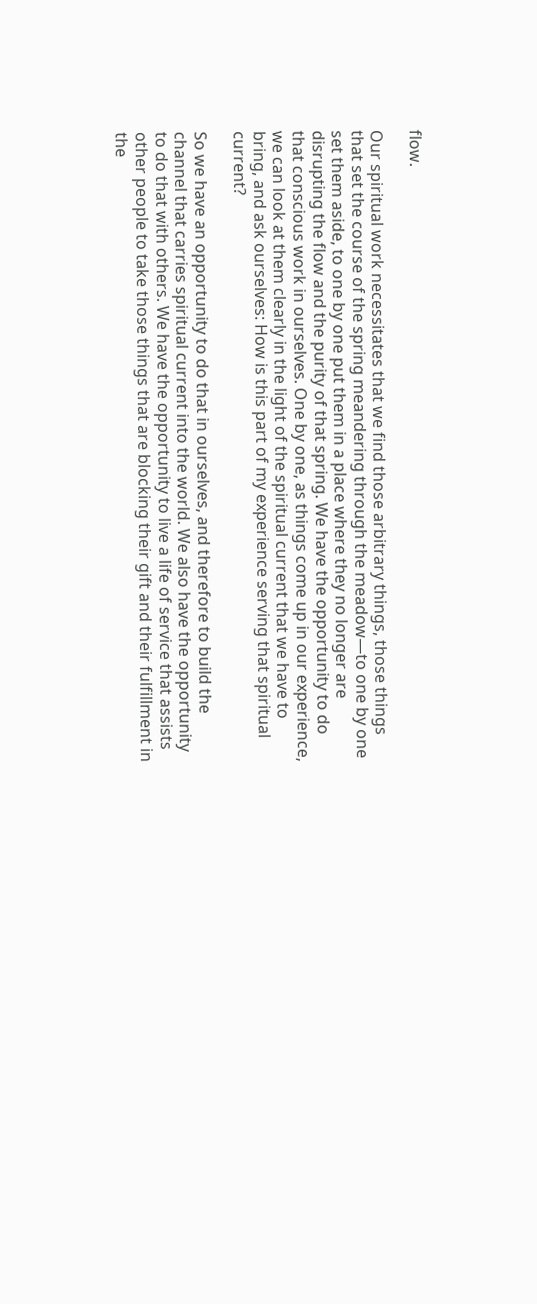flow.

Our spiritual work necessitates that we find those arbitrary things, those things that set the course of the spring meandering through the meadow—to one by one set them aside, to one by one put them in a place where they no longer are disrupting the flow and the purity of that spring. We have the opportunity to do that conscious work in ourselves. One by one, as things come up in our experience, we can look at them clearly in the light of the spiritual current that we have to bring, and ask ourselves: How is this part of my experience serving that spiritual current?

So we have an opportunity to do that in ourselves, and therefore to build the channel that carries spiritual current into the world. We also have the opportunity to do that with others. We have the opportunity to live a life of service that assists other people to take those things that are blocking their gift and their fulfillment in the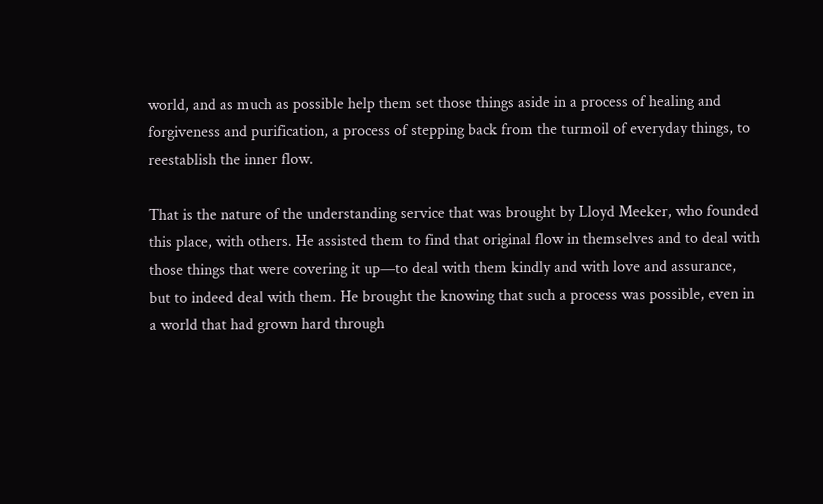world, and as much as possible help them set those things aside in a process of healing and forgiveness and purification, a process of stepping back from the turmoil of everyday things, to reestablish the inner flow.

That is the nature of the understanding service that was brought by Lloyd Meeker, who founded this place, with others. He assisted them to find that original flow in themselves and to deal with those things that were covering it up—to deal with them kindly and with love and assurance, but to indeed deal with them. He brought the knowing that such a process was possible, even in a world that had grown hard through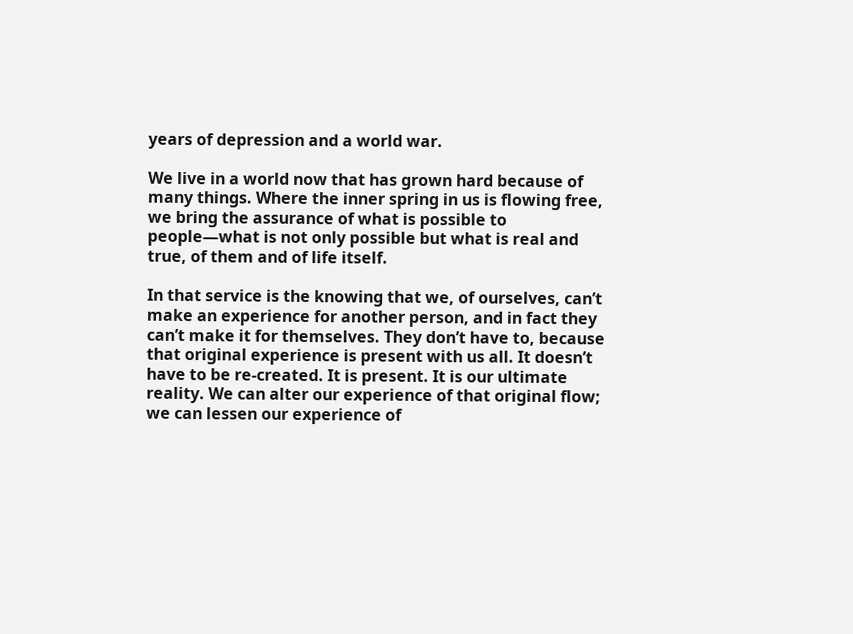years of depression and a world war.

We live in a world now that has grown hard because of many things. Where the inner spring in us is flowing free, we bring the assurance of what is possible to people—what is not only possible but what is real and true, of them and of life itself.

In that service is the knowing that we, of ourselves, can’t make an experience for another person, and in fact they can’t make it for themselves. They don’t have to, because that original experience is present with us all. It doesn’t have to be re-created. It is present. It is our ultimate reality. We can alter our experience of that original flow; we can lessen our experience of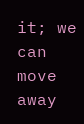it; we can move away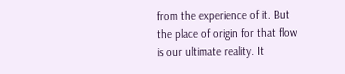from the experience of it. But the place of origin for that flow is our ultimate reality. It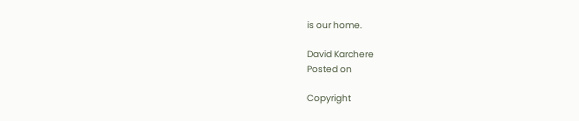is our home.

David Karchere
Posted on

Copyright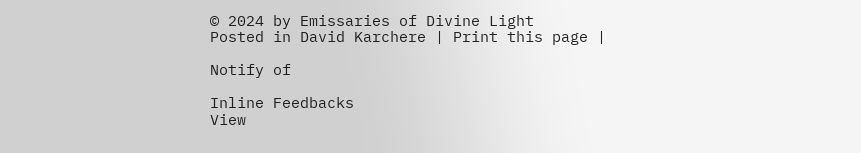© 2024 by Emissaries of Divine Light
Posted in David Karchere | Print this page |

Notify of

Inline Feedbacks
View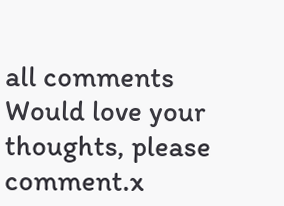all comments
Would love your thoughts, please comment.x